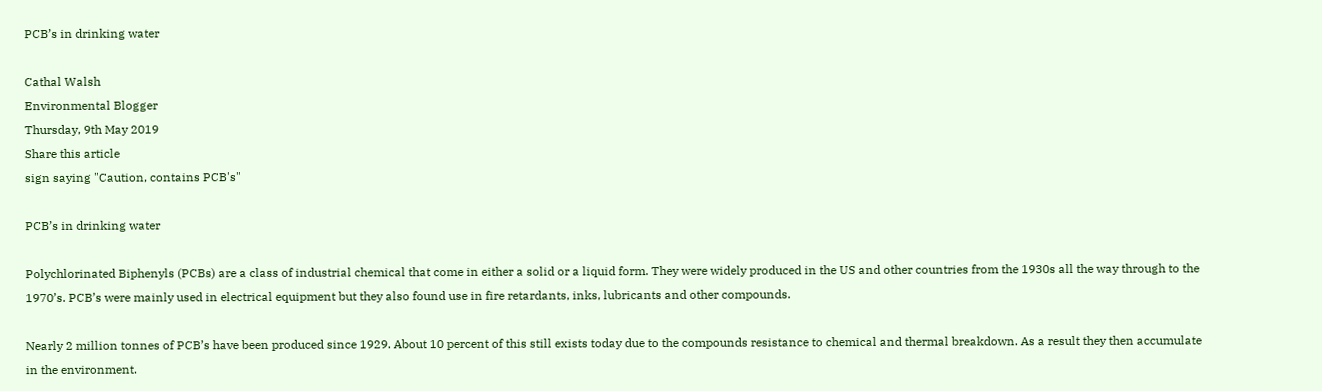PCB’s in drinking water

Cathal Walsh
Environmental Blogger
Thursday, 9th May 2019
Share this article
sign saying "Caution, contains PCB's"

PCB’s in drinking water

Polychlorinated Biphenyls (PCBs) are a class of industrial chemical that come in either a solid or a liquid form. They were widely produced in the US and other countries from the 1930s all the way through to the 1970’s. PCB’s were mainly used in electrical equipment but they also found use in fire retardants, inks, lubricants and other compounds.

Nearly 2 million tonnes of PCB’s have been produced since 1929. About 10 percent of this still exists today due to the compounds resistance to chemical and thermal breakdown. As a result they then accumulate in the environment.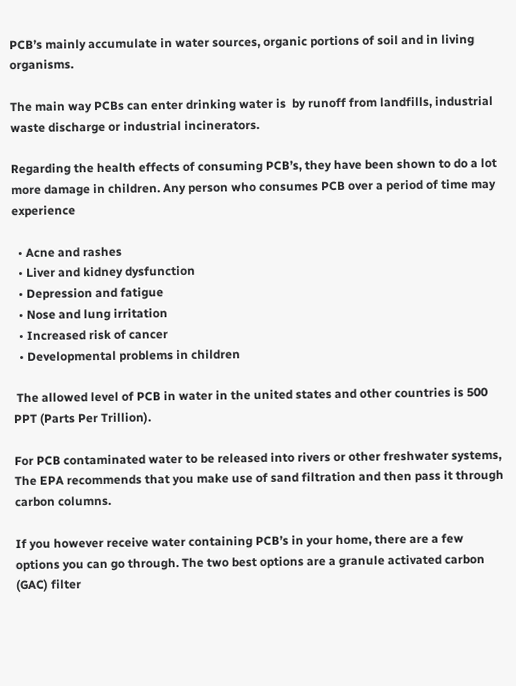PCB’s mainly accumulate in water sources, organic portions of soil and in living organisms.

The main way PCBs can enter drinking water is  by runoff from landfills, industrial waste discharge or industrial incinerators.

Regarding the health effects of consuming PCB’s, they have been shown to do a lot more damage in children. Any person who consumes PCB over a period of time may experience

  • Acne and rashes
  • Liver and kidney dysfunction
  • Depression and fatigue
  • Nose and lung irritation
  • Increased risk of cancer
  • Developmental problems in children

 The allowed level of PCB in water in the united states and other countries is 500 PPT (Parts Per Trillion).

For PCB contaminated water to be released into rivers or other freshwater systems, The EPA recommends that you make use of sand filtration and then pass it through carbon columns.

If you however receive water containing PCB’s in your home, there are a few options you can go through. The two best options are a granule activated carbon (GAC) filter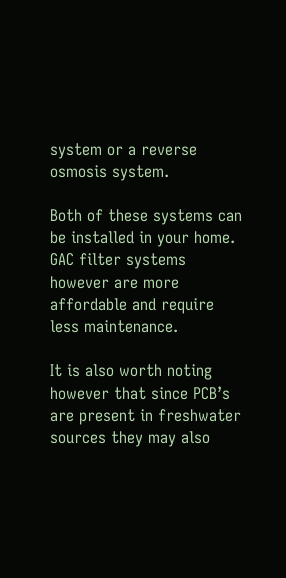system or a reverse osmosis system.

Both of these systems can be installed in your home. GAC filter systems however are more affordable and require less maintenance.

It is also worth noting however that since PCB’s are present in freshwater sources they may also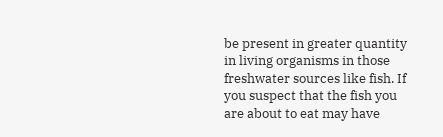be present in greater quantity in living organisms in those freshwater sources like fish. If you suspect that the fish you are about to eat may have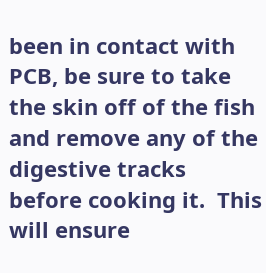been in contact with PCB, be sure to take the skin off of the fish and remove any of the digestive tracks before cooking it.  This will ensure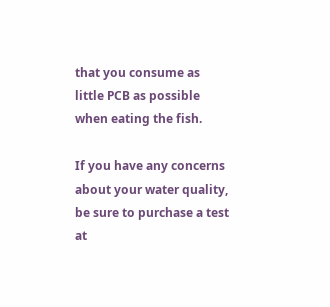that you consume as little PCB as possible when eating the fish.

If you have any concerns about your water quality, be sure to purchase a test at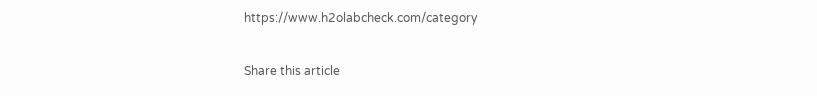https://www.h2olabcheck.com/category

Share this article